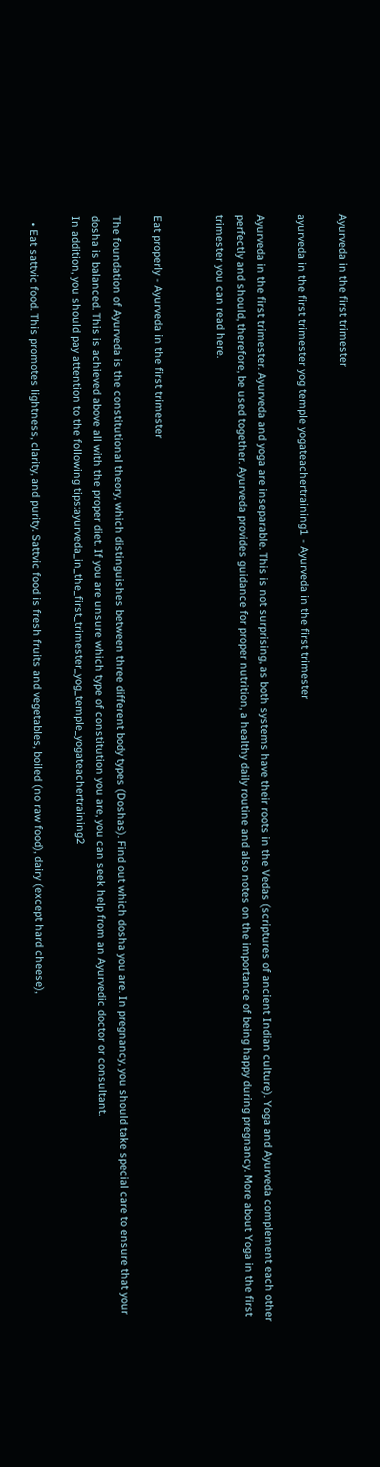Ayurveda in the first trimester

ayurveda in the first trimester yog temple yogateachertraining1 - Ayurveda in the first trimester

Ayurveda in the first trimester. Ayurveda and yoga are inseparable. This is not surprising, as both systems have their roots in the Vedas (scriptures of ancient Indian culture). Yoga and Ayurveda complement each other perfectly and should, therefore, be used together. Ayurveda provides guidance for proper nutrition, a healthy daily routine and also notes on the importance of being happy during pregnancy. More about Yoga in the first trimester you can read here.


Eat properly - Ayurveda in the first trimester

The foundation of Ayurveda is the constitutional theory, which distinguishes between three different body types (Doshas). Find out which dosha you are. In pregnancy, you should take special care to ensure that your dosha is balanced. This is achieved above all with the proper diet. If you are unsure which type of constitution you are, you can seek help from an Ayurvedic doctor or consultant.
In addition, you should pay attention to the following tips:ayurveda_in_the_first_trimester_yog_temple_yogateachertraining2

  • Eat sattvic food. This promotes lightness, clarity, and purity. Sattvic food is fresh fruits and vegetables, boiled (no raw food), dairy (except hard cheese),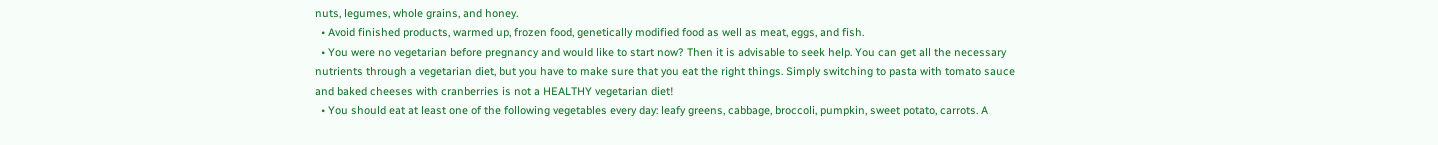nuts, legumes, whole grains, and honey.
  • Avoid finished products, warmed up, frozen food, genetically modified food as well as meat, eggs, and fish.
  • You were no vegetarian before pregnancy and would like to start now? Then it is advisable to seek help. You can get all the necessary nutrients through a vegetarian diet, but you have to make sure that you eat the right things. Simply switching to pasta with tomato sauce and baked cheeses with cranberries is not a HEALTHY vegetarian diet!
  • You should eat at least one of the following vegetables every day: leafy greens, cabbage, broccoli, pumpkin, sweet potato, carrots. A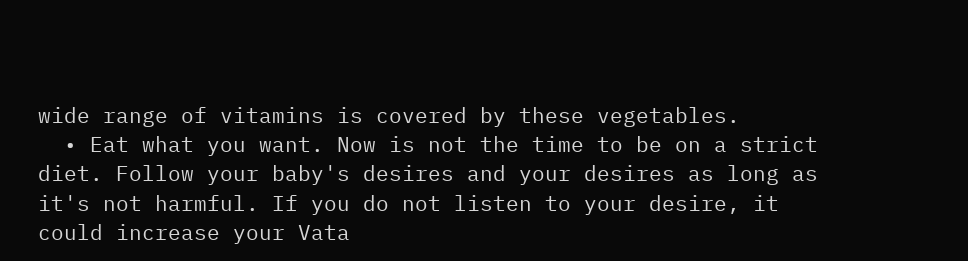wide range of vitamins is covered by these vegetables.
  • Eat what you want. Now is not the time to be on a strict diet. Follow your baby's desires and your desires as long as it's not harmful. If you do not listen to your desire, it could increase your Vata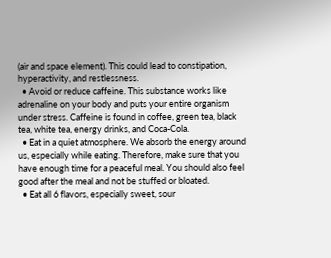(air and space element). This could lead to constipation, hyperactivity, and restlessness.
  • Avoid or reduce caffeine. This substance works like adrenaline on your body and puts your entire organism under stress. Caffeine is found in coffee, green tea, black tea, white tea, energy drinks, and Coca-Cola.
  • Eat in a quiet atmosphere. We absorb the energy around us, especially while eating. Therefore, make sure that you have enough time for a peaceful meal. You should also feel good after the meal and not be stuffed or bloated.
  • Eat all 6 flavors, especially sweet, sour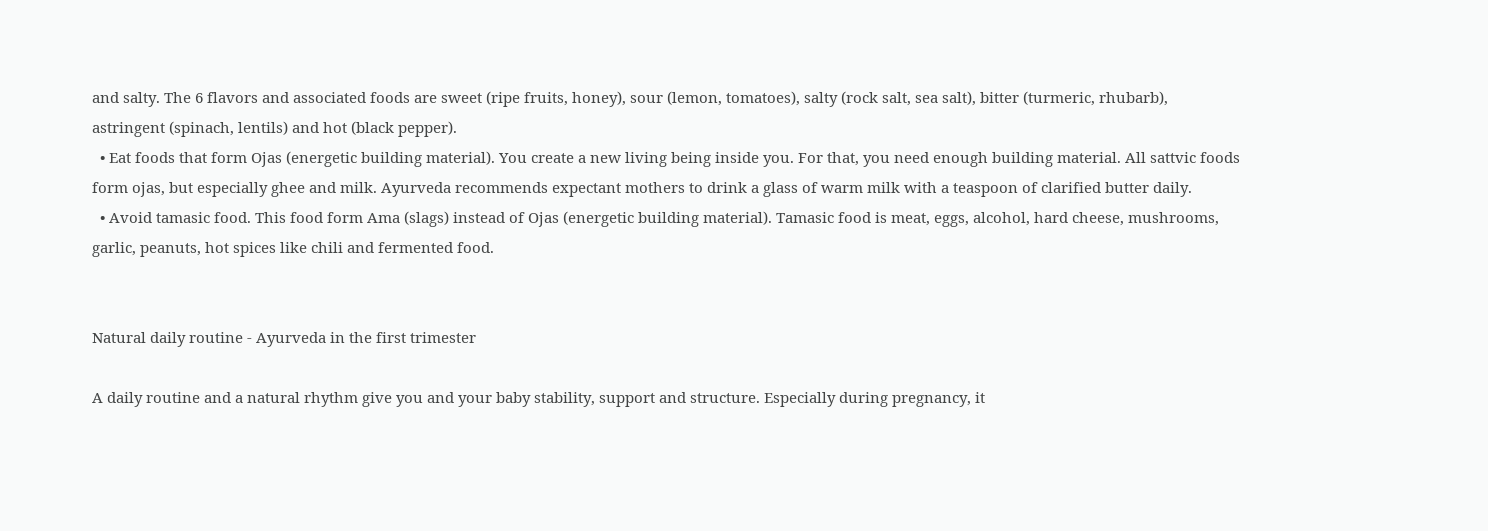and salty. The 6 flavors and associated foods are sweet (ripe fruits, honey), sour (lemon, tomatoes), salty (rock salt, sea salt), bitter (turmeric, rhubarb), astringent (spinach, lentils) and hot (black pepper).
  • Eat foods that form Ojas (energetic building material). You create a new living being inside you. For that, you need enough building material. All sattvic foods form ojas, but especially ghee and milk. Ayurveda recommends expectant mothers to drink a glass of warm milk with a teaspoon of clarified butter daily.
  • Avoid tamasic food. This food form Ama (slags) instead of Ojas (energetic building material). Tamasic food is meat, eggs, alcohol, hard cheese, mushrooms, garlic, peanuts, hot spices like chili and fermented food.


Natural daily routine - Ayurveda in the first trimester

A daily routine and a natural rhythm give you and your baby stability, support and structure. Especially during pregnancy, it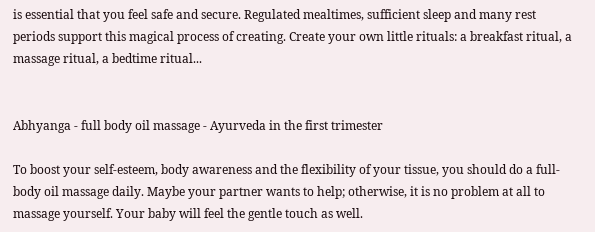is essential that you feel safe and secure. Regulated mealtimes, sufficient sleep and many rest periods support this magical process of creating. Create your own little rituals: a breakfast ritual, a massage ritual, a bedtime ritual...


Abhyanga - full body oil massage - Ayurveda in the first trimester

To boost your self-esteem, body awareness and the flexibility of your tissue, you should do a full-body oil massage daily. Maybe your partner wants to help; otherwise, it is no problem at all to massage yourself. Your baby will feel the gentle touch as well.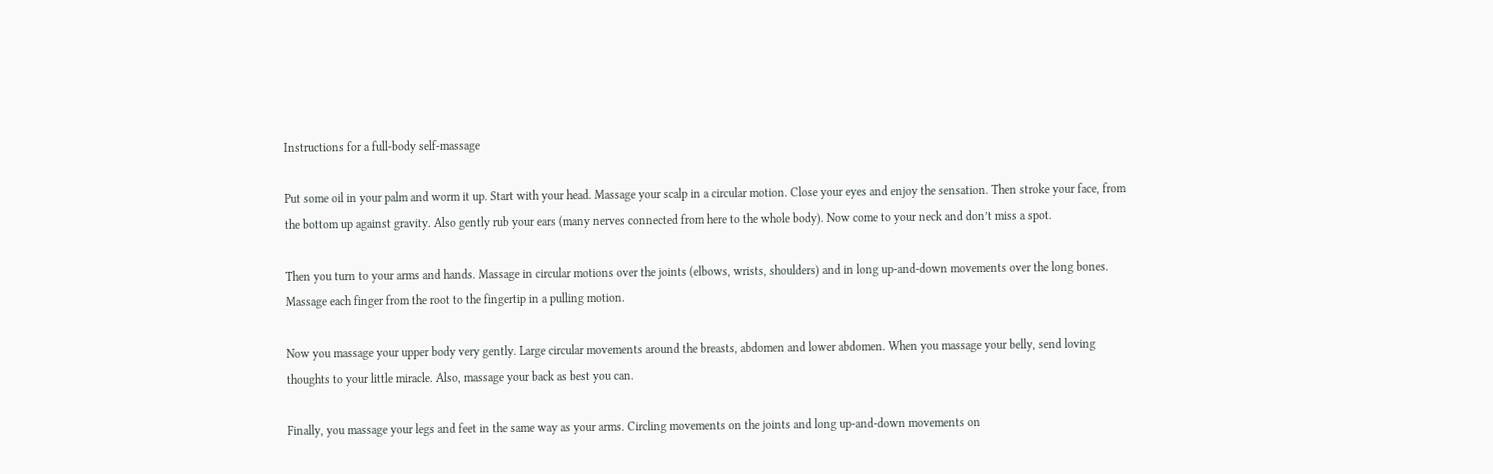Instructions for a full-body self-massage

Put some oil in your palm and worm it up. Start with your head. Massage your scalp in a circular motion. Close your eyes and enjoy the sensation. Then stroke your face, from the bottom up against gravity. Also gently rub your ears (many nerves connected from here to the whole body). Now come to your neck and don’t miss a spot.

Then you turn to your arms and hands. Massage in circular motions over the joints (elbows, wrists, shoulders) and in long up-and-down movements over the long bones. Massage each finger from the root to the fingertip in a pulling motion.

Now you massage your upper body very gently. Large circular movements around the breasts, abdomen and lower abdomen. When you massage your belly, send loving thoughts to your little miracle. Also, massage your back as best you can.

Finally, you massage your legs and feet in the same way as your arms. Circling movements on the joints and long up-and-down movements on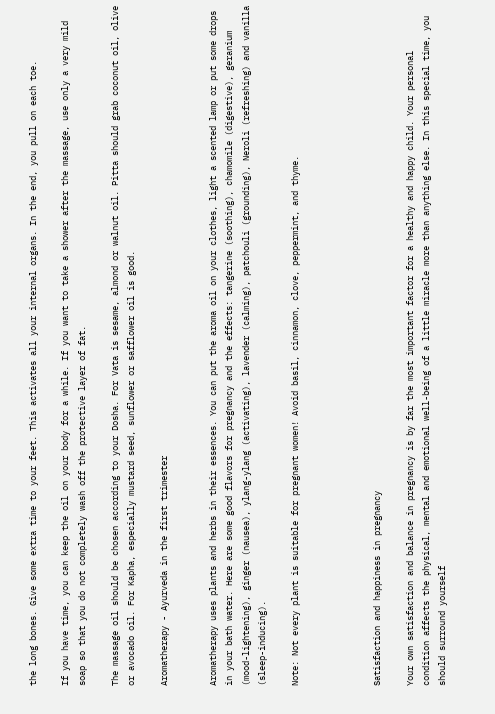the long bones. Give some extra time to your feet. This activates all your internal organs. In the end, you pull on each toe.

If you have time, you can keep the oil on your body for a while. If you want to take a shower after the massage, use only a very mild soap so that you do not completely wash off the protective layer of fat.

The massage oil should be chosen according to your Dosha. For Vata is sesame, almond or walnut oil. Pitta should grab coconut oil, olive or avocado oil. For Kapha, especially mustard seed, sunflower or safflower oil is good.

Aromatherapy - Ayurveda in the first trimester


Aromatherapy uses plants and herbs in their essences. You can put the aroma oil on your clothes, light a scented lamp or put some drops in your bath water. Here are some good flavors for pregnancy and the effects: tangerine (soothing), chamomile (digestive), geranium (mood-lightening), ginger (nausea), ylang-ylang (activating), lavender (calming), patchouli (grounding), Neroli (refreshing) and vanilla (sleep-inducing).

Note: Not every plant is suitable for pregnant women! Avoid basil, cinnamon, clove, peppermint, and thyme.




Satisfaction and happiness in pregnancy

Your own satisfaction and balance in pregnancy is by far the most important factor for a healthy and happy child. Your personal condition affects the physical, mental and emotional well-being of a little miracle more than anything else. In this special time, you should surround yourself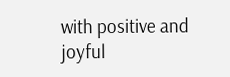with positive and joyful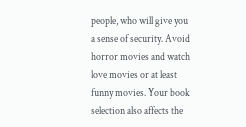people, who will give you a sense of security. Avoid horror movies and watch love movies or at least funny movies. Your book selection also affects the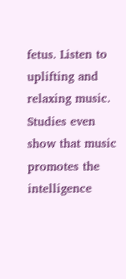fetus. Listen to uplifting and relaxing music. Studies even show that music promotes the intelligence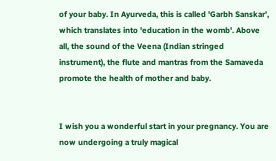of your baby. In Ayurveda, this is called 'Garbh Sanskar', which translates into 'education in the womb'. Above all, the sound of the Veena (Indian stringed instrument), the flute and mantras from the Samaveda promote the health of mother and baby.


I wish you a wonderful start in your pregnancy. You are now undergoing a truly magical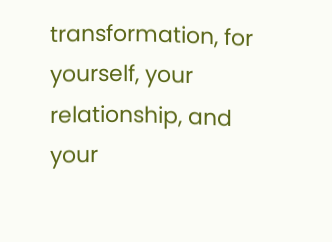transformation, for yourself, your relationship, and your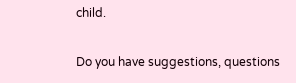child.

Do you have suggestions, questions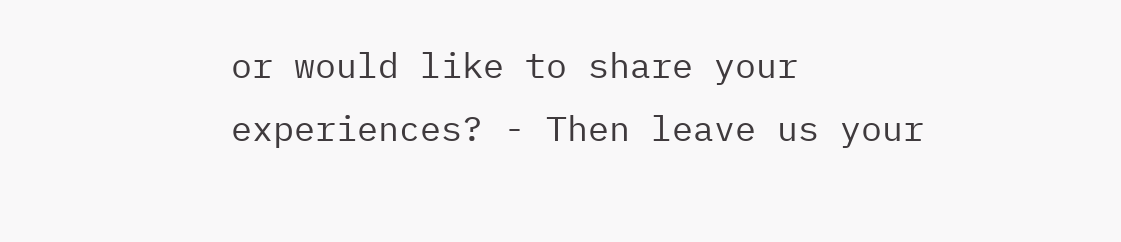or would like to share your experiences? - Then leave us your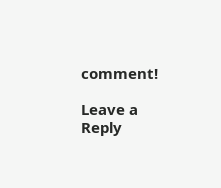comment!

Leave a Reply